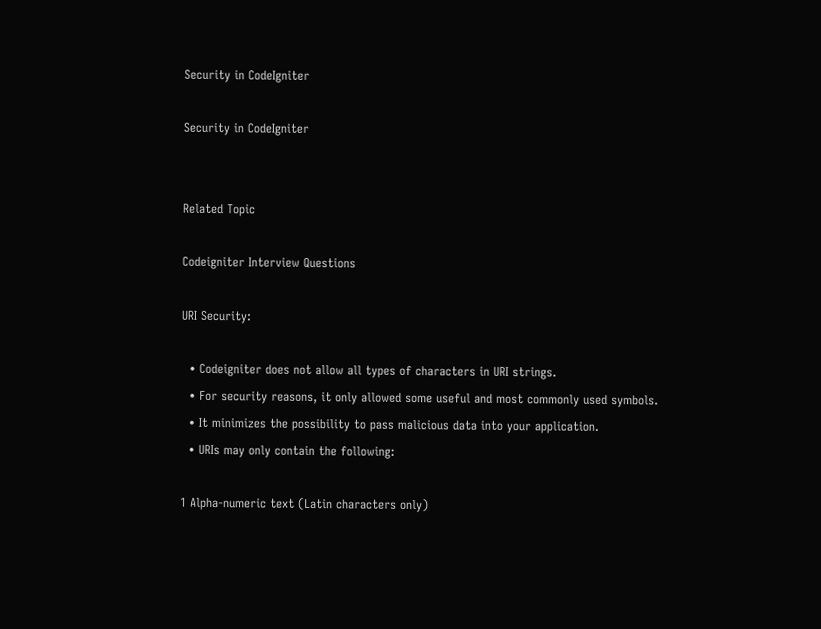Security in CodeIgniter

Security in CodeIgniter


Related Topic

Codeigniter Interview Questions

URI Security:

  • Codeigniter does not allow all types of characters in URI strings.
  • For security reasons, it only allowed some useful and most commonly used symbols.
  • It minimizes the possibility to pass malicious data into your application.
  • URIs may only contain the following:

1 Alpha-numeric text (Latin characters only)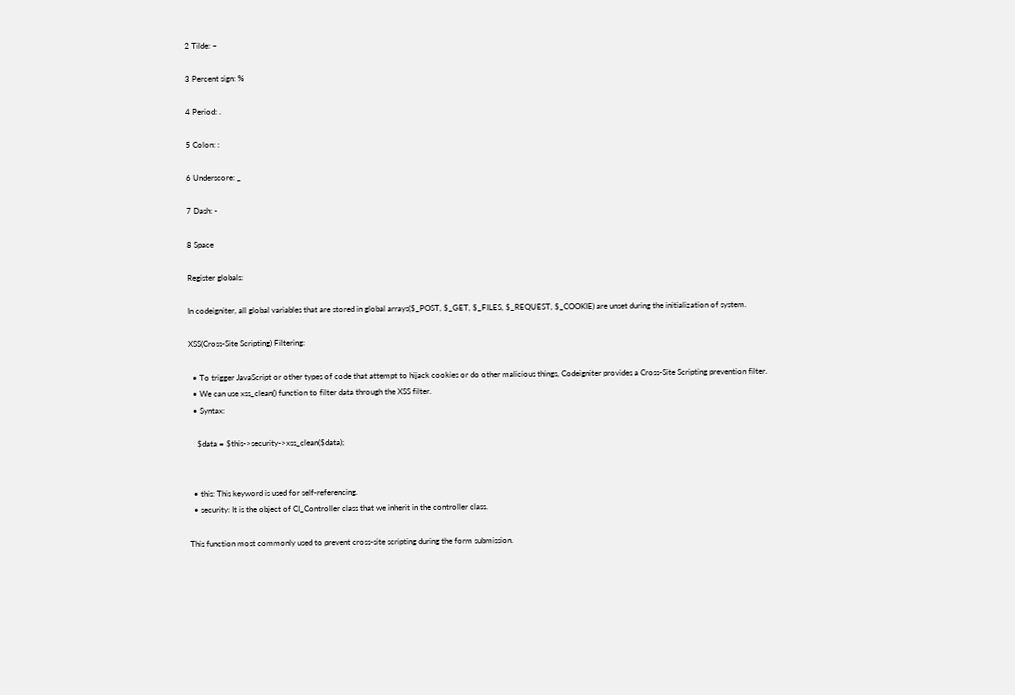2 Tilde: ~

3 Percent sign: %

4 Period: .

5 Colon: :

6 Underscore: _

7 Dash: -

8 Space

Register globals:

In codeigniter, all global variables that are stored in global arrays($_POST, $_GET, $_FILES, $_REQUEST, $_COOKIE) are unset during the initialization of system.

XSS(Cross-Site Scripting) Filtering:

  • To trigger JavaScript or other types of code that attempt to hijack cookies or do other malicious things, Codeigniter provides a Cross-Site Scripting prevention filter.
  • We can use xss_clean() function to filter data through the XSS filter.
  • Syntax:

    $data = $this->security->xss_clean($data);


  • this: This keyword is used for self-referencing.
  • security: It is the object of CI_Controller class that we inherit in the controller class.

This function most commonly used to prevent cross-site scripting during the form submission.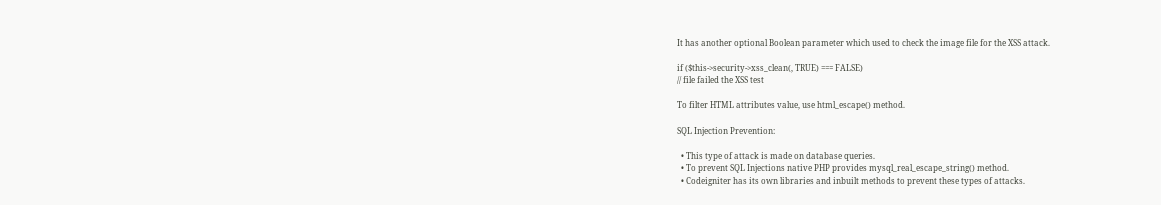It has another optional Boolean parameter which used to check the image file for the XSS attack.

if ($this->security->xss_clean(, TRUE) === FALSE)
// file failed the XSS test

To filter HTML attributes value, use html_escape() method.

SQL Injection Prevention:

  • This type of attack is made on database queries.
  • To prevent SQL Injections native PHP provides mysql_real_escape_string() method.
  • Codeigniter has its own libraries and inbuilt methods to prevent these types of attacks.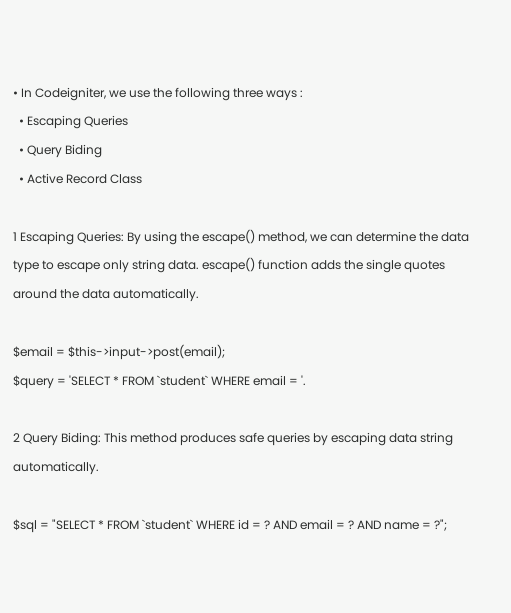• In Codeigniter, we use the following three ways :
  • Escaping Queries
  • Query Biding
  • Active Record Class

1 Escaping Queries: By using the escape() method, we can determine the data type to escape only string data. escape() function adds the single quotes around the data automatically.

$email = $this->input->post(email);
$query = 'SELECT * FROM `student` WHERE email = '.

2 Query Biding: This method produces safe queries by escaping data string automatically.

$sql = "SELECT * FROM `student` WHERE id = ? AND email = ? AND name = ?";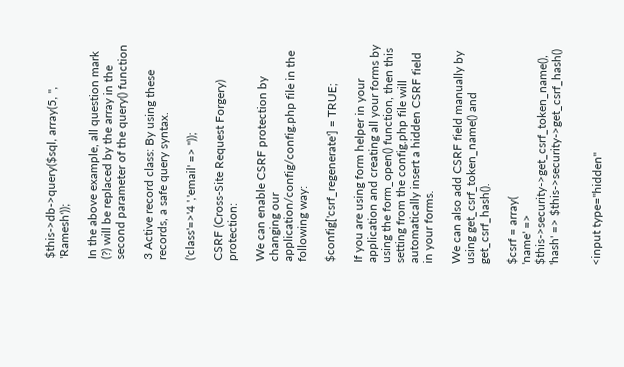$this->db->query($sql, array(5, '', 'Ramesh'));

In the above example, all question mark (?) will be replaced by the array in the second parameter of the query() function

3 Active record class: By using these records, a safe query syntax.

('class'=>'4 ','email' => ''));

CSRF (Cross-Site Request Forgery) protection:

We can enable CSRF protection by changing our application/config/config.php file in the following way:

$config['csrf_regenerate'] = TRUE;

If you are using form helper in your application and creating all your forms by using the form_open() function, then this setting from the config.php file will automatically insert a hidden CSRF field in your forms.

We can also add CSRF field manually by using get_csrf_token_name() and get_csrf_hash().

$csrf = array(
'name' => $this->security->get_csrf_token_name(),
'hash' => $this->security->get_csrf_hash()


<input type="hidden"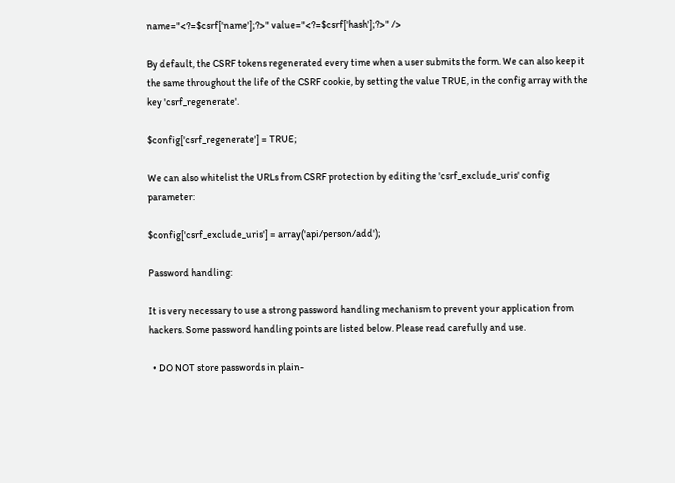name="<?=$csrf['name'];?>" value="<?=$csrf['hash'];?>" />

By default, the CSRF tokens regenerated every time when a user submits the form. We can also keep it the same throughout the life of the CSRF cookie, by setting the value TRUE, in the config array with the key 'csrf_regenerate'.

$config['csrf_regenerate'] = TRUE;

We can also whitelist the URLs from CSRF protection by editing the 'csrf_exclude_uris' config parameter:

$config['csrf_exclude_uris'] = array('api/person/add');

Password handling:

It is very necessary to use a strong password handling mechanism to prevent your application from hackers. Some password handling points are listed below. Please read carefully and use.

  • DO NOT store passwords in plain-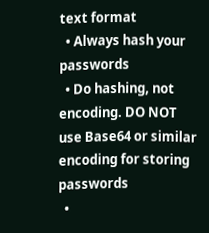text format
  • Always hash your passwords
  • Do hashing, not encoding. DO NOT use Base64 or similar encoding for storing passwords
  •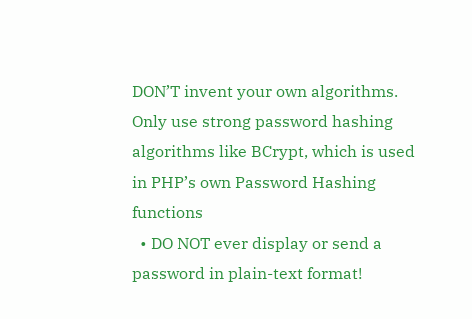DON’T invent your own algorithms. Only use strong password hashing algorithms like BCrypt, which is used in PHP’s own Password Hashing functions
  • DO NOT ever display or send a password in plain-text format!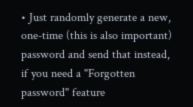• Just randomly generate a new, one-time (this is also important) password and send that instead, if you need a "Forgotten password" feature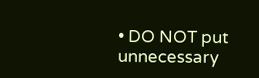• DO NOT put unnecessary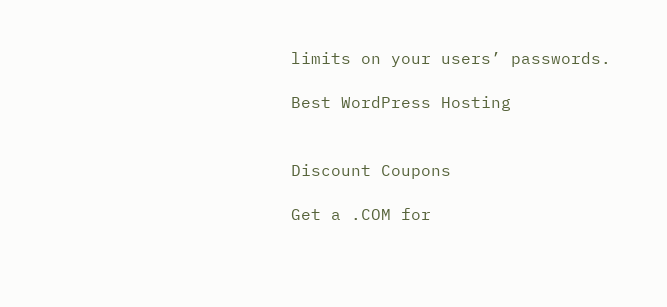limits on your users’ passwords.

Best WordPress Hosting


Discount Coupons

Get a .COM for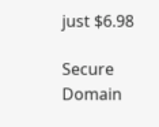just $6.98

Secure Domain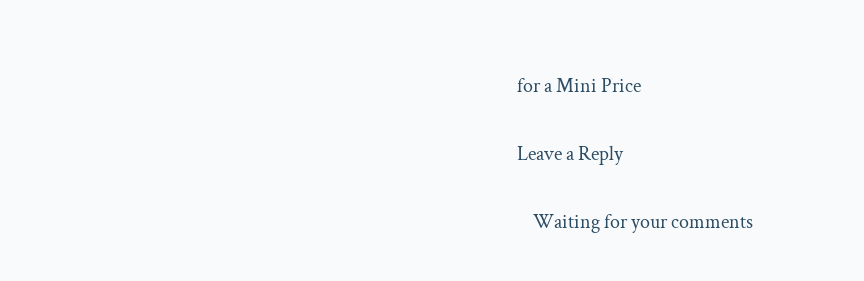for a Mini Price

Leave a Reply

    Waiting for your comments